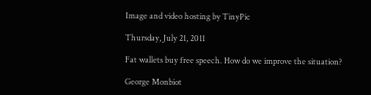Image and video hosting by TinyPic

Thursday, July 21, 2011

Fat wallets buy free speech. How do we improve the situation?

George Monbiot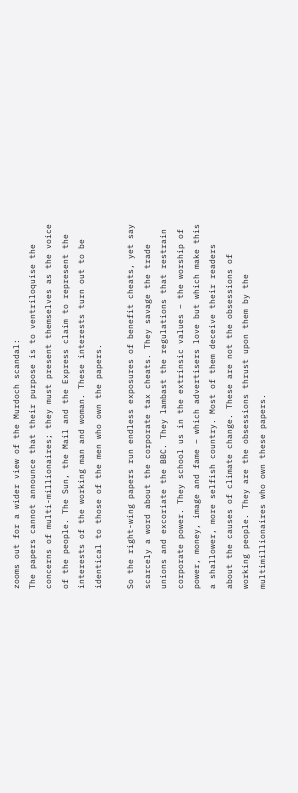zooms out for a wider view of the Murdoch scandal:
The papers cannot announce that their purpose is to ventriloquise the concerns of multi-millionaires; they must present themselves as the voice of the people. The Sun, the Mail and the Express claim to represent the interests of the working man and woman. These interests turn out to be identical to those of the men who own the papers.

So the right-wing papers run endless exposures of benefit cheats, yet say scarcely a word about the corporate tax cheats. They savage the trade unions and excoriate the BBC. They lambast the regulations that restrain corporate power. They school us in the extrinsic values – the worship of power, money, image and fame – which advertisers love but which make this a shallower, more selfish country. Most of them deceive their readers about the causes of climate change. These are not the obsessions of working people. They are the obsessions thrust upon them by the multimillionaires who own these papers.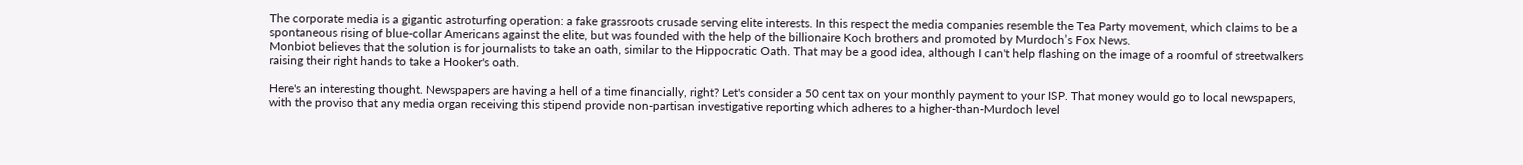The corporate media is a gigantic astroturfing operation: a fake grassroots crusade serving elite interests. In this respect the media companies resemble the Tea Party movement, which claims to be a spontaneous rising of blue-collar Americans against the elite, but was founded with the help of the billionaire Koch brothers and promoted by Murdoch’s Fox News.
Monbiot believes that the solution is for journalists to take an oath, similar to the Hippocratic Oath. That may be a good idea, although I can't help flashing on the image of a roomful of streetwalkers raising their right hands to take a Hooker's oath.

Here's an interesting thought. Newspapers are having a hell of a time financially, right? Let's consider a 50 cent tax on your monthly payment to your ISP. That money would go to local newspapers, with the proviso that any media organ receiving this stipend provide non-partisan investigative reporting which adheres to a higher-than-Murdoch level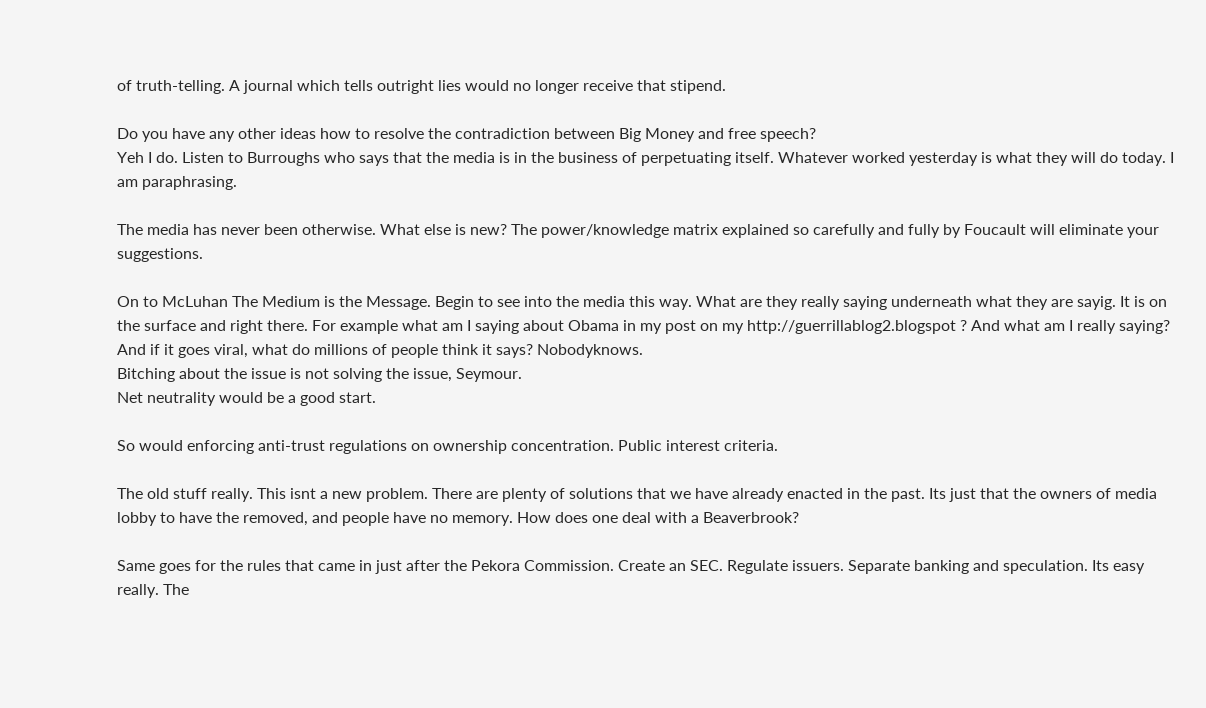of truth-telling. A journal which tells outright lies would no longer receive that stipend.

Do you have any other ideas how to resolve the contradiction between Big Money and free speech?
Yeh I do. Listen to Burroughs who says that the media is in the business of perpetuating itself. Whatever worked yesterday is what they will do today. I am paraphrasing.

The media has never been otherwise. What else is new? The power/knowledge matrix explained so carefully and fully by Foucault will eliminate your suggestions.

On to McLuhan The Medium is the Message. Begin to see into the media this way. What are they really saying underneath what they are sayig. It is on the surface and right there. For example what am I saying about Obama in my post on my http://guerrillablog2.blogspot ? And what am I really saying? And if it goes viral, what do millions of people think it says? Nobodyknows.
Bitching about the issue is not solving the issue, Seymour.
Net neutrality would be a good start.

So would enforcing anti-trust regulations on ownership concentration. Public interest criteria.

The old stuff really. This isnt a new problem. There are plenty of solutions that we have already enacted in the past. Its just that the owners of media lobby to have the removed, and people have no memory. How does one deal with a Beaverbrook?

Same goes for the rules that came in just after the Pekora Commission. Create an SEC. Regulate issuers. Separate banking and speculation. Its easy really. The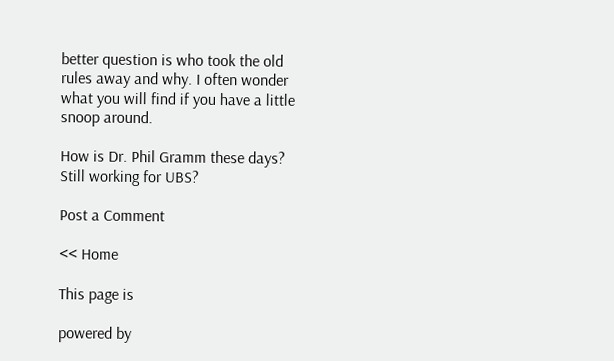better question is who took the old rules away and why. I often wonder what you will find if you have a little snoop around.

How is Dr. Phil Gramm these days? Still working for UBS?

Post a Comment

<< Home

This page is

powered by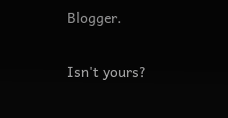Blogger.

Isn't yours?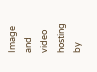Image and video hosting by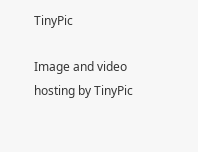TinyPic

Image and video hosting by TinyPic